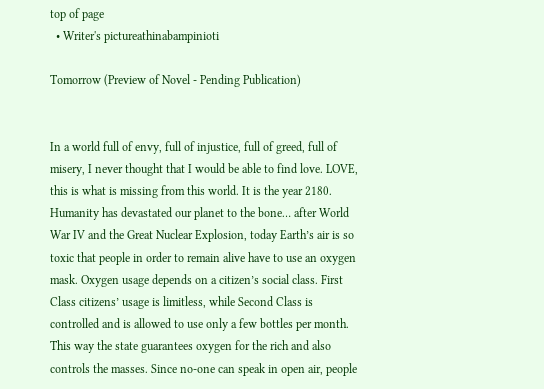top of page
  • Writer's pictureathinabampinioti

Tomorrow (Preview of Novel - Pending Publication)


In a world full of envy, full of injustice, full of greed, full of misery, I never thought that I would be able to find love. LOVE, this is what is missing from this world. It is the year 2180. Humanity has devastated our planet to the bone… after World War IV and the Great Nuclear Explosion, today Earth’s air is so toxic that people in order to remain alive have to use an oxygen mask. Oxygen usage depends on a citizen’s social class. First Class citizens’ usage is limitless, while Second Class is controlled and is allowed to use only a few bottles per month. This way the state guarantees oxygen for the rich and also controls the masses. Since no-one can speak in open air, people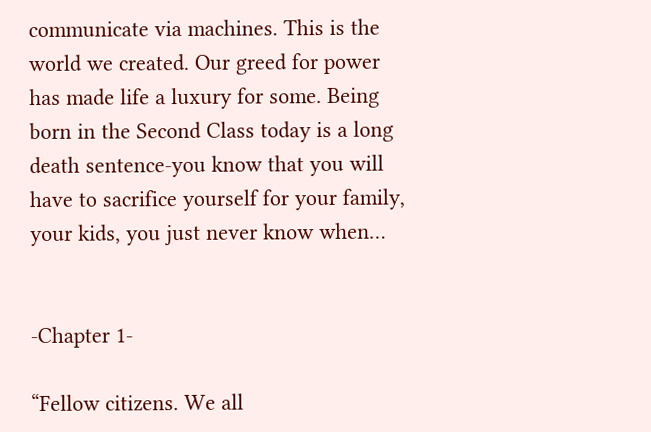communicate via machines. This is the world we created. Our greed for power has made life a luxury for some. Being born in the Second Class today is a long death sentence-you know that you will have to sacrifice yourself for your family, your kids, you just never know when…


-Chapter 1-

“Fellow citizens. We all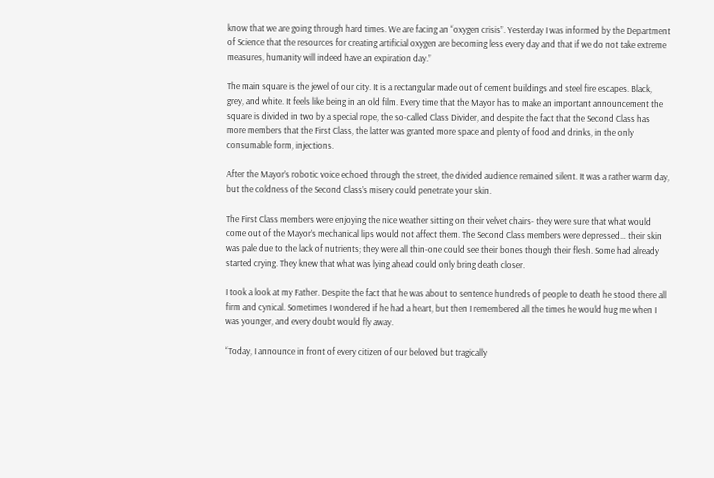know that we are going through hard times. We are facing an “oxygen crisis”. Yesterday I was informed by the Department of Science that the resources for creating artificial oxygen are becoming less every day and that if we do not take extreme measures, humanity will indeed have an expiration day.”

The main square is the jewel of our city. It is a rectangular made out of cement buildings and steel fire escapes. Black, grey, and white. It feels like being in an old film. Every time that the Mayor has to make an important announcement the square is divided in two by a special rope, the so-called Class Divider, and despite the fact that the Second Class has more members that the First Class, the latter was granted more space and plenty of food and drinks, in the only consumable form, injections.

After the Mayor’s robotic voice echoed through the street, the divided audience remained silent. It was a rather warm day, but the coldness of the Second Class’s misery could penetrate your skin.

The First Class members were enjoying the nice weather sitting on their velvet chairs- they were sure that what would come out of the Mayor’s mechanical lips would not affect them. The Second Class members were depressed… their skin was pale due to the lack of nutrients; they were all thin-one could see their bones though their flesh. Some had already started crying. They knew that what was lying ahead could only bring death closer.

I took a look at my Father. Despite the fact that he was about to sentence hundreds of people to death he stood there all firm and cynical. Sometimes I wondered if he had a heart, but then I remembered all the times he would hug me when I was younger, and every doubt would fly away.

“Today, I announce in front of every citizen of our beloved but tragically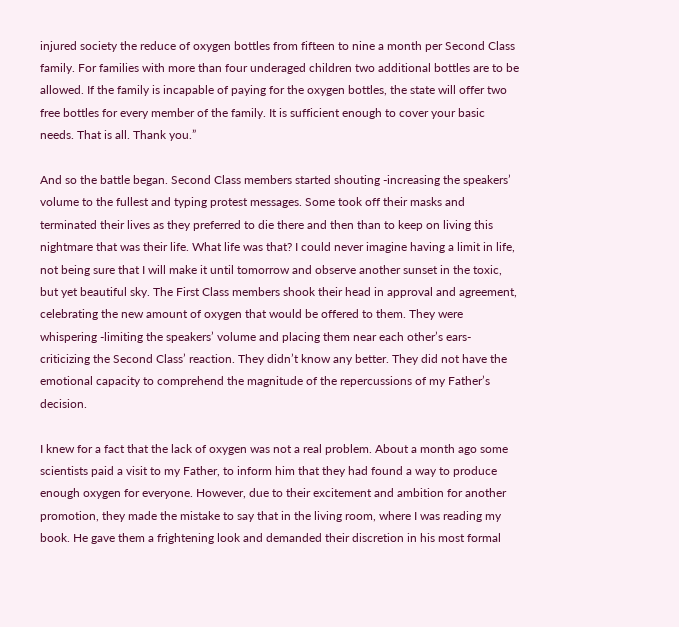injured society the reduce of oxygen bottles from fifteen to nine a month per Second Class family. For families with more than four underaged children two additional bottles are to be allowed. If the family is incapable of paying for the oxygen bottles, the state will offer two free bottles for every member of the family. It is sufficient enough to cover your basic needs. That is all. Thank you.”

And so the battle began. Second Class members started shouting -increasing the speakers’ volume to the fullest and typing protest messages. Some took off their masks and terminated their lives as they preferred to die there and then than to keep on living this nightmare that was their life. What life was that? I could never imagine having a limit in life, not being sure that I will make it until tomorrow and observe another sunset in the toxic, but yet beautiful sky. The First Class members shook their head in approval and agreement, celebrating the new amount of oxygen that would be offered to them. They were whispering -limiting the speakers’ volume and placing them near each other’s ears- criticizing the Second Class’ reaction. They didn’t know any better. They did not have the emotional capacity to comprehend the magnitude of the repercussions of my Father’s decision.

I knew for a fact that the lack of oxygen was not a real problem. About a month ago some scientists paid a visit to my Father, to inform him that they had found a way to produce enough oxygen for everyone. However, due to their excitement and ambition for another promotion, they made the mistake to say that in the living room, where I was reading my book. He gave them a frightening look and demanded their discretion in his most formal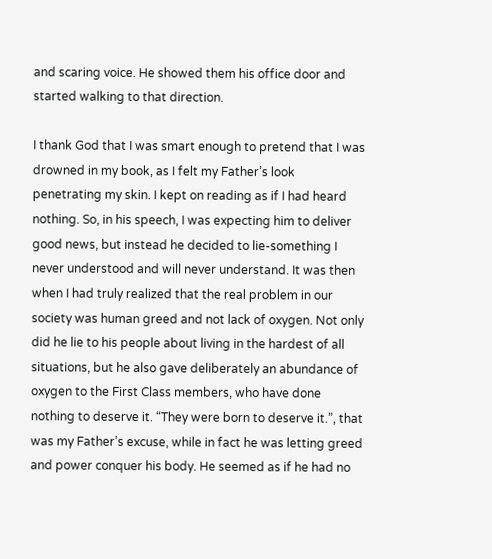and scaring voice. He showed them his office door and started walking to that direction.

I thank God that I was smart enough to pretend that I was drowned in my book, as I felt my Father’s look penetrating my skin. I kept on reading as if I had heard nothing. So, in his speech, I was expecting him to deliver good news, but instead he decided to lie-something I never understood and will never understand. It was then when I had truly realized that the real problem in our society was human greed and not lack of oxygen. Not only did he lie to his people about living in the hardest of all situations, but he also gave deliberately an abundance of oxygen to the First Class members, who have done nothing to deserve it. “They were born to deserve it.”, that was my Father’s excuse, while in fact he was letting greed and power conquer his body. He seemed as if he had no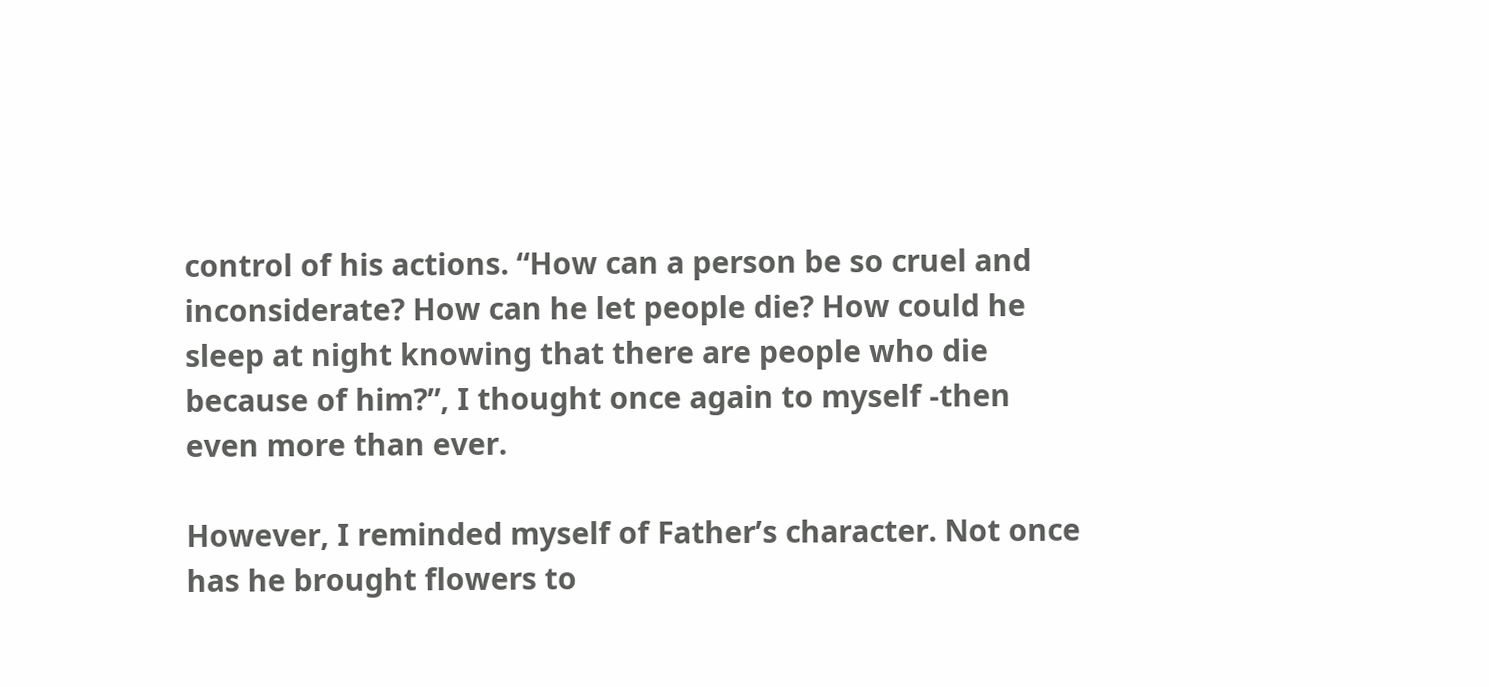control of his actions. “How can a person be so cruel and inconsiderate? How can he let people die? How could he sleep at night knowing that there are people who die because of him?”, I thought once again to myself -then even more than ever.

However, I reminded myself of Father’s character. Not once has he brought flowers to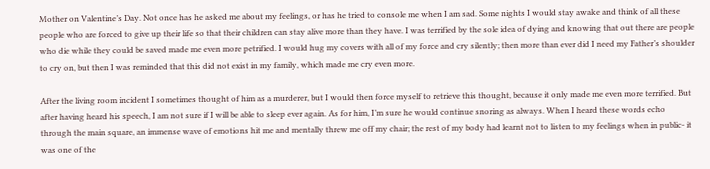Mother on Valentine’s Day. Not once has he asked me about my feelings, or has he tried to console me when I am sad. Some nights I would stay awake and think of all these people who are forced to give up their life so that their children can stay alive more than they have. I was terrified by the sole idea of dying and knowing that out there are people who die while they could be saved made me even more petrified. I would hug my covers with all of my force and cry silently; then more than ever did I need my Father’s shoulder to cry on, but then I was reminded that this did not exist in my family, which made me cry even more.

After the living room incident I sometimes thought of him as a murderer, but I would then force myself to retrieve this thought, because it only made me even more terrified. But after having heard his speech, I am not sure if I will be able to sleep ever again. As for him, I’m sure he would continue snoring as always. When I heard these words echo through the main square, an immense wave of emotions hit me and mentally threw me off my chair; the rest of my body had learnt not to listen to my feelings when in public- it was one of the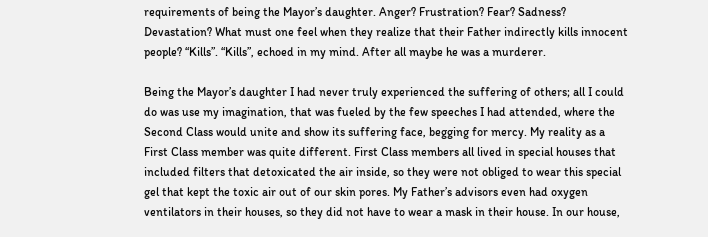requirements of being the Mayor’s daughter. Anger? Frustration? Fear? Sadness? Devastation? What must one feel when they realize that their Father indirectly kills innocent people? “Kills”. “Kills”, echoed in my mind. After all maybe he was a murderer.

Being the Mayor’s daughter I had never truly experienced the suffering of others; all I could do was use my imagination, that was fueled by the few speeches I had attended, where the Second Class would unite and show its suffering face, begging for mercy. My reality as a First Class member was quite different. First Class members all lived in special houses that included filters that detoxicated the air inside, so they were not obliged to wear this special gel that kept the toxic air out of our skin pores. My Father’s advisors even had oxygen ventilators in their houses, so they did not have to wear a mask in their house. In our house,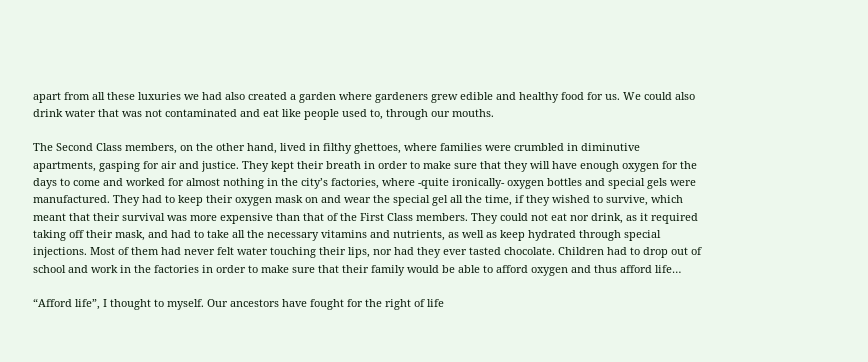apart from all these luxuries we had also created a garden where gardeners grew edible and healthy food for us. We could also drink water that was not contaminated and eat like people used to, through our mouths.

The Second Class members, on the other hand, lived in filthy ghettoes, where families were crumbled in diminutive apartments, gasping for air and justice. They kept their breath in order to make sure that they will have enough oxygen for the days to come and worked for almost nothing in the city’s factories, where -quite ironically- oxygen bottles and special gels were manufactured. They had to keep their oxygen mask on and wear the special gel all the time, if they wished to survive, which meant that their survival was more expensive than that of the First Class members. They could not eat nor drink, as it required taking off their mask, and had to take all the necessary vitamins and nutrients, as well as keep hydrated through special injections. Most of them had never felt water touching their lips, nor had they ever tasted chocolate. Children had to drop out of school and work in the factories in order to make sure that their family would be able to afford oxygen and thus afford life…

“Afford life”, I thought to myself. Our ancestors have fought for the right of life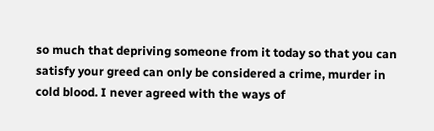so much that depriving someone from it today so that you can satisfy your greed can only be considered a crime, murder in cold blood. I never agreed with the ways of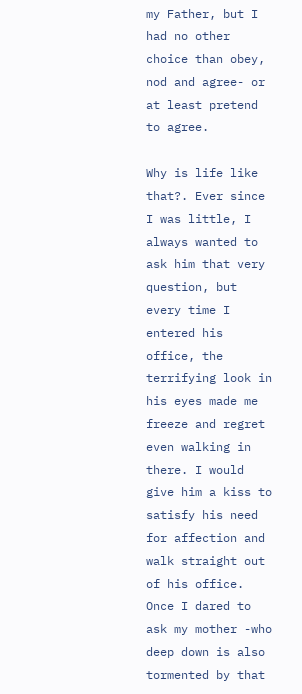my Father, but I had no other choice than obey, nod and agree- or at least pretend to agree.

Why is life like that?. Ever since I was little, I always wanted to ask him that very question, but every time I entered his office, the terrifying look in his eyes made me freeze and regret even walking in there. I would give him a kiss to satisfy his need for affection and walk straight out of his office. Once I dared to ask my mother -who deep down is also tormented by that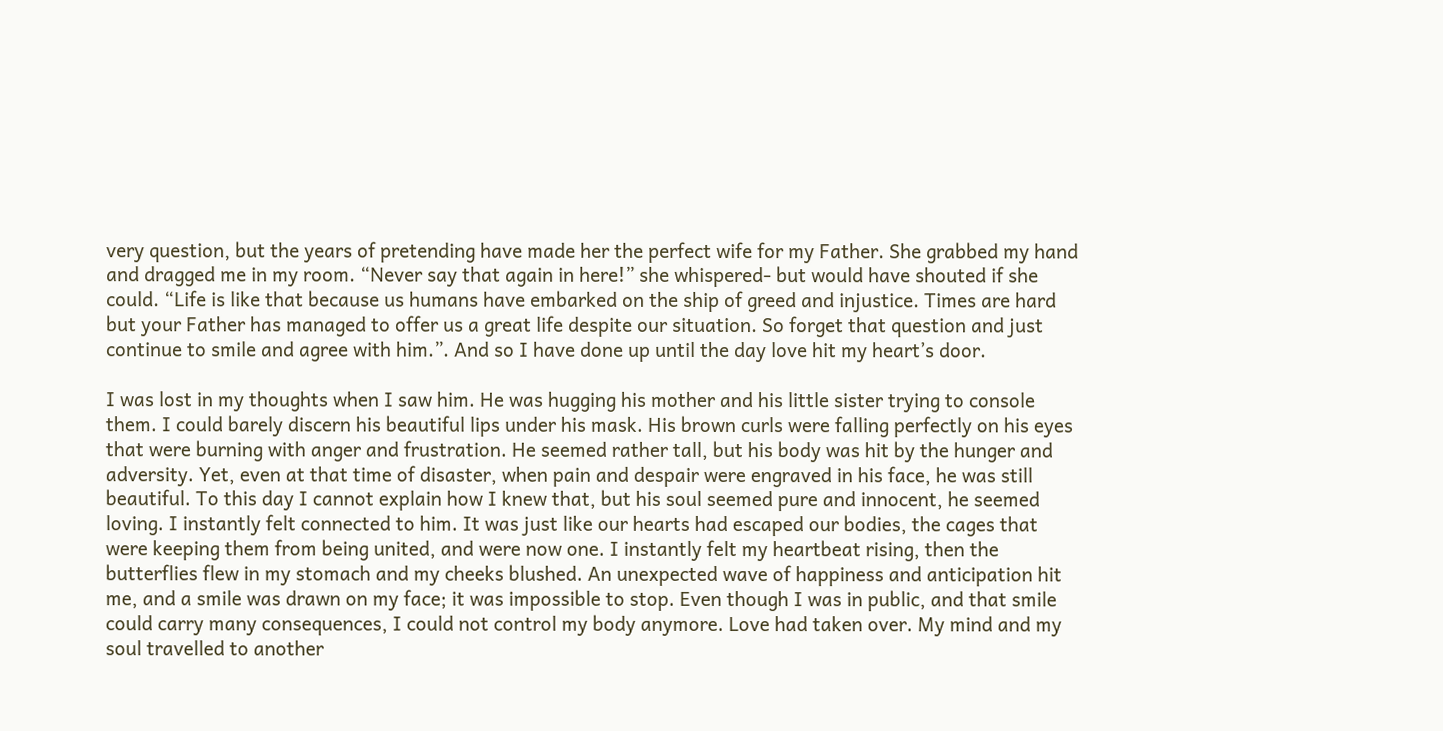very question, but the years of pretending have made her the perfect wife for my Father. She grabbed my hand and dragged me in my room. “Never say that again in here!” she whispered- but would have shouted if she could. “Life is like that because us humans have embarked on the ship of greed and injustice. Times are hard but your Father has managed to offer us a great life despite our situation. So forget that question and just continue to smile and agree with him.”. And so I have done up until the day love hit my heart’s door.

I was lost in my thoughts when I saw him. He was hugging his mother and his little sister trying to console them. I could barely discern his beautiful lips under his mask. His brown curls were falling perfectly on his eyes that were burning with anger and frustration. He seemed rather tall, but his body was hit by the hunger and adversity. Yet, even at that time of disaster, when pain and despair were engraved in his face, he was still beautiful. To this day I cannot explain how I knew that, but his soul seemed pure and innocent, he seemed loving. I instantly felt connected to him. It was just like our hearts had escaped our bodies, the cages that were keeping them from being united, and were now one. I instantly felt my heartbeat rising, then the butterflies flew in my stomach and my cheeks blushed. An unexpected wave of happiness and anticipation hit me, and a smile was drawn on my face; it was impossible to stop. Even though I was in public, and that smile could carry many consequences, I could not control my body anymore. Love had taken over. My mind and my soul travelled to another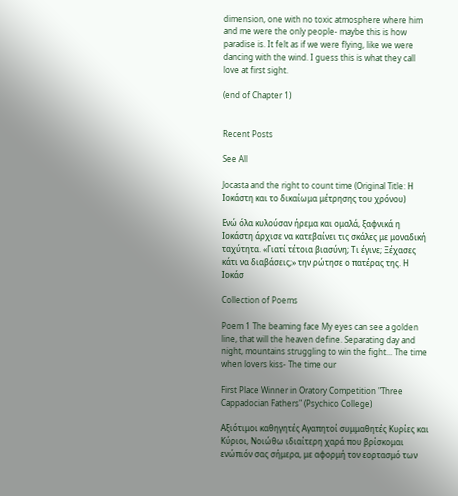dimension, one with no toxic atmosphere where him and me were the only people- maybe this is how paradise is. It felt as if we were flying, like we were dancing with the wind. I guess this is what they call love at first sight.

(end of Chapter 1)


Recent Posts

See All

Jocasta and the right to count time (Original Title: Η Ιοκάστη και το δικαίωμα μέτρησης του χρόνου)

Ενώ όλα κυλούσαν ήρεμα και ομαλά, ξαφνικά η Ιοκάστη άρχισε να κατεβαίνει τις σκάλες με μοναδική ταχύτητα. «Γιατί τέτοια βιασύνη; Τι έγινε; Ξέχασες κάτι να διαβάσεις;» την ρώτησε ο πατέρας της. Η Ιοκάσ

Collection of Poems

Poem 1 The beaming face My eyes can see a golden line, that will the heaven define. Separating day and night, mountains struggling to win the fight... The time when lovers kiss- The time our

First Place Winner in Oratory Competition "Three Cappadocian Fathers" (Psychico College)

Αξιότιμοι καθηγητές Αγαπητοί συμμαθητές Κυρίες και Κύριοι, Νοιώθω ιδιαίτερη χαρά που βρίσκομαι ενώπιόν σας σήμερα, με αφορμή τον εορτασμό των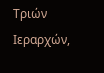Τριών Ιεραρχών,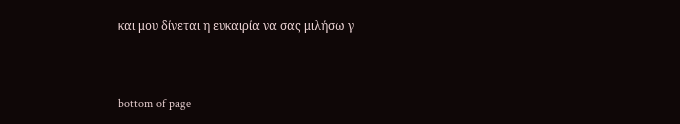και μου δίνεται η ευκαιρία να σας μιλήσω γ


bottom of page